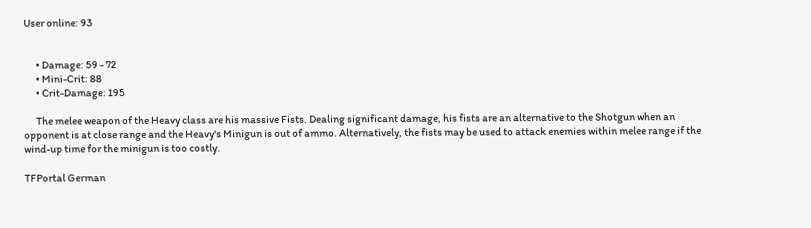User online: 93


      • Damage: 59 - 72
      • Mini-Crit: 88
      • Crit-Damage: 195

      The melee weapon of the Heavy class are his massive Fists. Dealing significant damage, his fists are an alternative to the Shotgun when an opponent is at close range and the Heavy's Minigun is out of ammo. Alternatively, the fists may be used to attack enemies within melee range if the wind-up time for the minigun is too costly.

TFPortal German